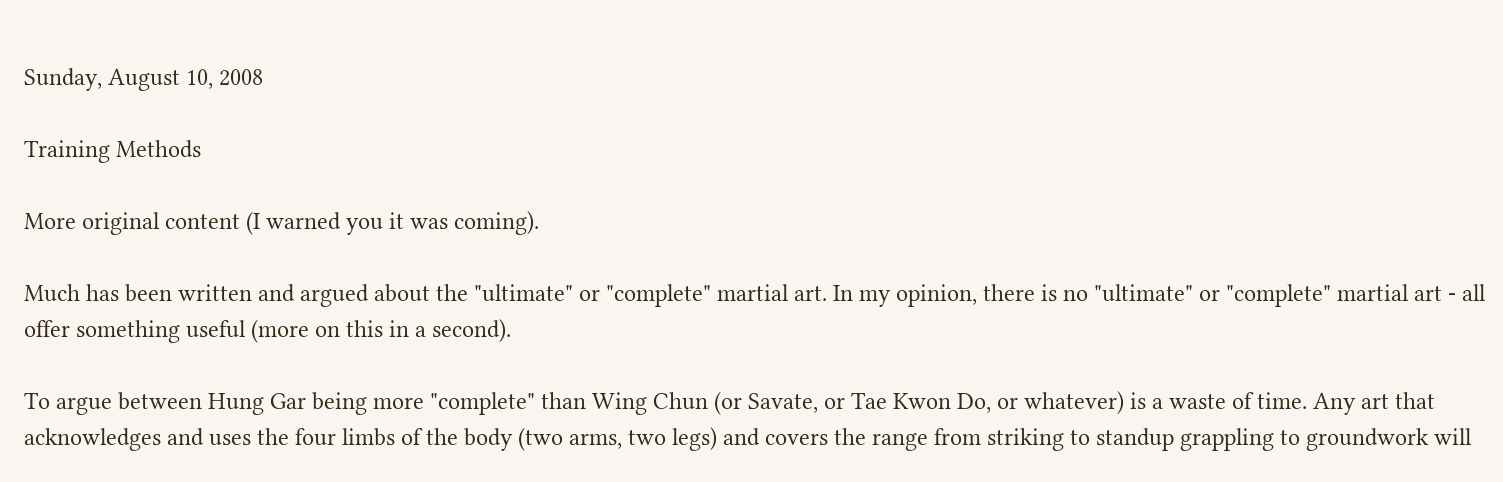Sunday, August 10, 2008

Training Methods

More original content (I warned you it was coming).

Much has been written and argued about the "ultimate" or "complete" martial art. In my opinion, there is no "ultimate" or "complete" martial art - all offer something useful (more on this in a second).

To argue between Hung Gar being more "complete" than Wing Chun (or Savate, or Tae Kwon Do, or whatever) is a waste of time. Any art that acknowledges and uses the four limbs of the body (two arms, two legs) and covers the range from striking to standup grappling to groundwork will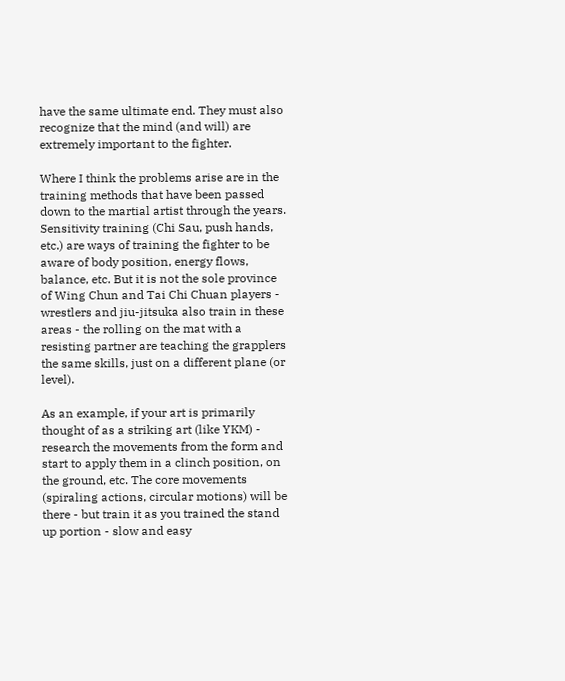have the same ultimate end. They must also recognize that the mind (and will) are extremely important to the fighter.

Where I think the problems arise are in the training methods that have been passed down to the martial artist through the years. Sensitivity training (Chi Sau, push hands, etc.) are ways of training the fighter to be aware of body position, energy flows, balance, etc. But it is not the sole province of Wing Chun and Tai Chi Chuan players - wrestlers and jiu-jitsuka also train in these areas - the rolling on the mat with a resisting partner are teaching the grapplers the same skills, just on a different plane (or level).

As an example, if your art is primarily thought of as a striking art (like YKM) - research the movements from the form and start to apply them in a clinch position, on the ground, etc. The core movements (spiraling actions, circular motions) will be there - but train it as you trained the stand up portion - slow and easy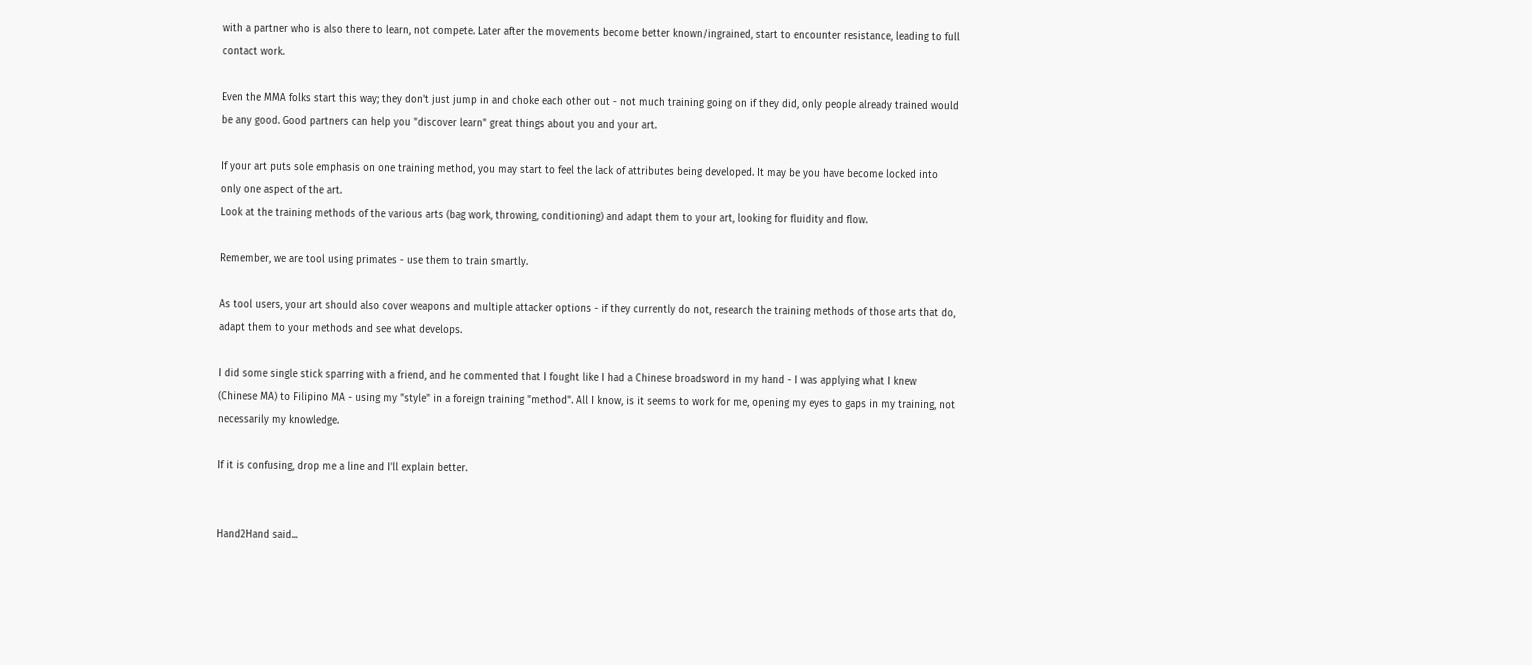with a partner who is also there to learn, not compete. Later after the movements become better known/ingrained, start to encounter resistance, leading to full contact work.

Even the MMA folks start this way; they don't just jump in and choke each other out - not much training going on if they did, only people already trained would be any good. Good partners can help you "discover learn" great things about you and your art.

If your art puts sole emphasis on one training method, you may start to feel the lack of attributes being developed. It may be you have become locked into only one aspect of the art.
Look at the training methods of the various arts (bag work, throwing, conditioning) and adapt them to your art, looking for fluidity and flow.

Remember, we are tool using primates - use them to train smartly.

As tool users, your art should also cover weapons and multiple attacker options - if they currently do not, research the training methods of those arts that do, adapt them to your methods and see what develops.

I did some single stick sparring with a friend, and he commented that I fought like I had a Chinese broadsword in my hand - I was applying what I knew (Chinese MA) to Filipino MA - using my "style" in a foreign training "method". All I know, is it seems to work for me, opening my eyes to gaps in my training, not necessarily my knowledge.

If it is confusing, drop me a line and I'll explain better.


Hand2Hand said...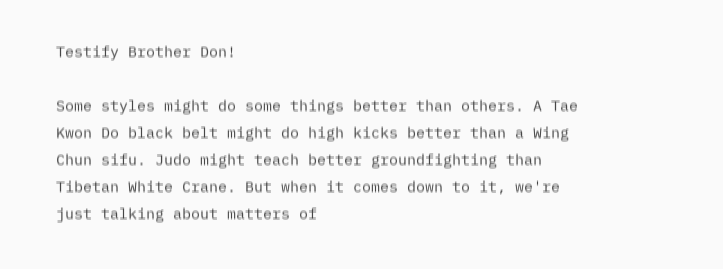Testify Brother Don!

Some styles might do some things better than others. A Tae Kwon Do black belt might do high kicks better than a Wing Chun sifu. Judo might teach better groundfighting than Tibetan White Crane. But when it comes down to it, we're just talking about matters of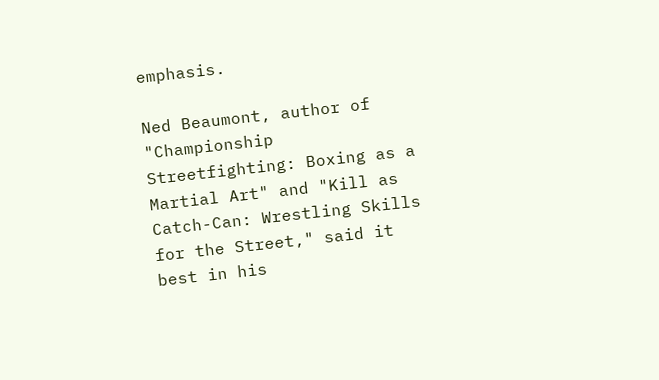emphasis.

Ned Beaumont, author of "Championship Streetfighting: Boxing as a Martial Art" and "Kill as Catch-Can: Wrestling Skills for the Street," said it best in his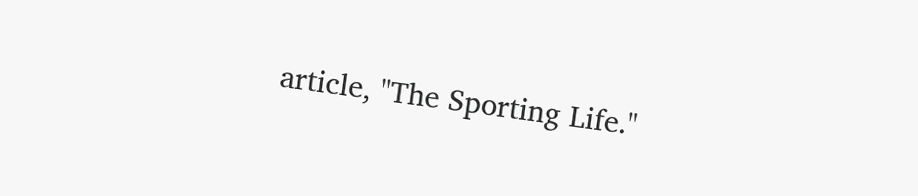article, "The Sporting Life."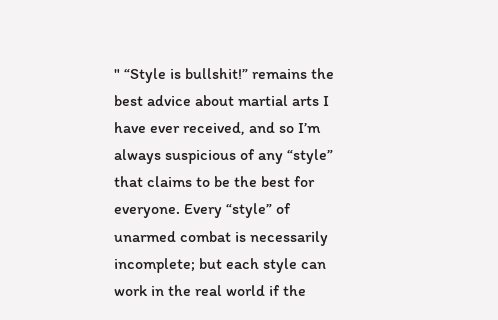" “Style is bullshit!” remains the best advice about martial arts I have ever received, and so I’m always suspicious of any “style” that claims to be the best for everyone. Every “style” of unarmed combat is necessarily incomplete; but each style can work in the real world if the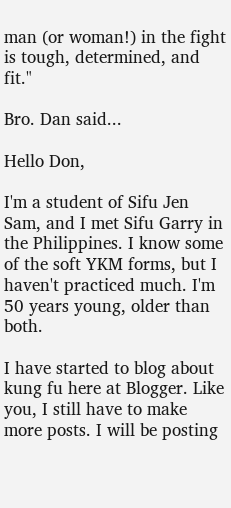man (or woman!) in the fight is tough, determined, and fit."

Bro. Dan said...

Hello Don,

I'm a student of Sifu Jen Sam, and I met Sifu Garry in the Philippines. I know some of the soft YKM forms, but I haven't practiced much. I'm 50 years young, older than both.

I have started to blog about kung fu here at Blogger. Like you, I still have to make more posts. I will be posting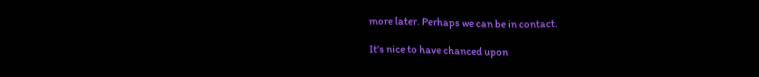more later. Perhaps we can be in contact.

It's nice to have chanced upon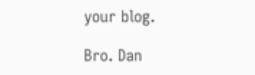your blog.

Bro. Dan